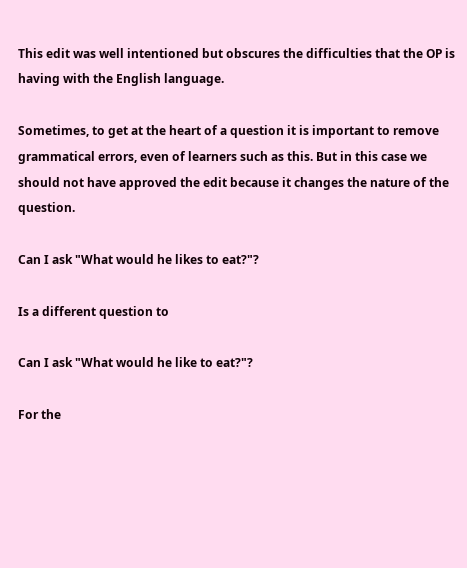This edit was well intentioned but obscures the difficulties that the OP is having with the English language.

Sometimes, to get at the heart of a question it is important to remove grammatical errors, even of learners such as this. But in this case we should not have approved the edit because it changes the nature of the question.

Can I ask "What would he likes to eat?"?

Is a different question to

Can I ask "What would he like to eat?"?

For the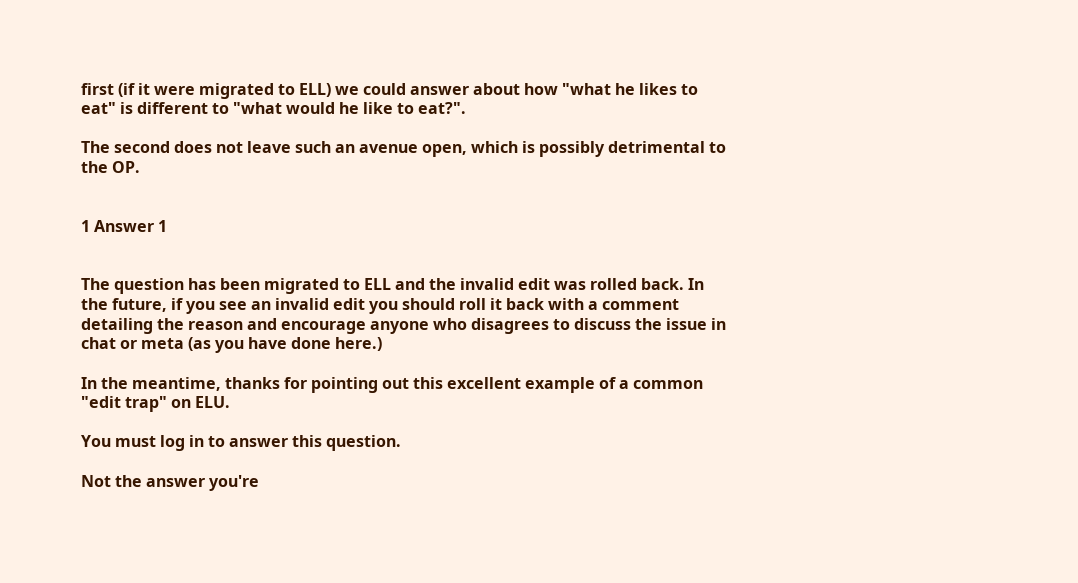first (if it were migrated to ELL) we could answer about how "what he likes to eat" is different to "what would he like to eat?".

The second does not leave such an avenue open, which is possibly detrimental to the OP.


1 Answer 1


The question has been migrated to ELL and the invalid edit was rolled back. In the future, if you see an invalid edit you should roll it back with a comment detailing the reason and encourage anyone who disagrees to discuss the issue in chat or meta (as you have done here.)

In the meantime, thanks for pointing out this excellent example of a common "edit trap" on ELU.

You must log in to answer this question.

Not the answer you're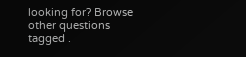looking for? Browse other questions tagged .